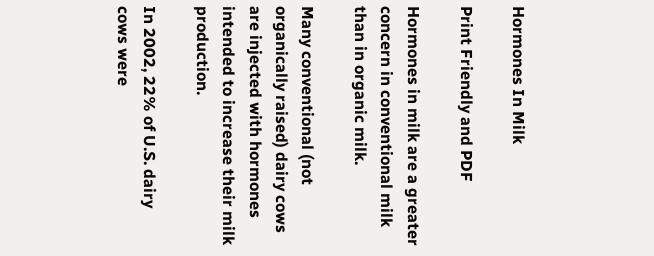Hormones In Milk

Print Friendly and PDF

Hormones in milk are a greater concern in conventional milk than in organic milk.

Many conventional (not organically raised) dairy cows are injected with hormones intended to increase their milk production.

In 2002, 22% of U.S. dairy cows were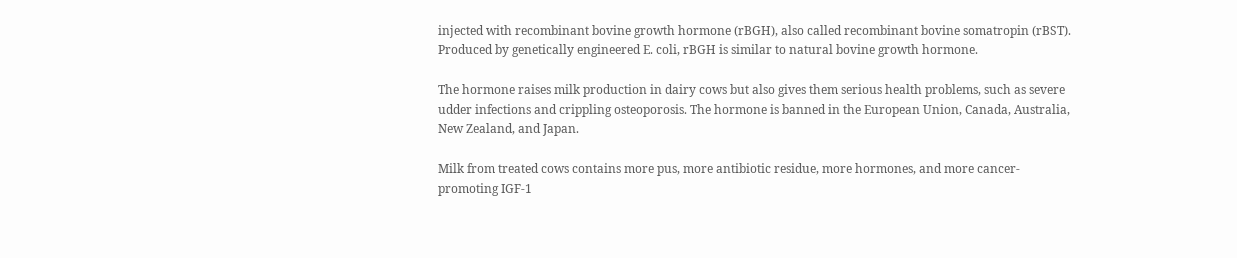injected with recombinant bovine growth hormone (rBGH), also called recombinant bovine somatropin (rBST). Produced by genetically engineered E. coli, rBGH is similar to natural bovine growth hormone.

The hormone raises milk production in dairy cows but also gives them serious health problems, such as severe udder infections and crippling osteoporosis. The hormone is banned in the European Union, Canada, Australia, New Zealand, and Japan.

Milk from treated cows contains more pus, more antibiotic residue, more hormones, and more cancer-promoting IGF-1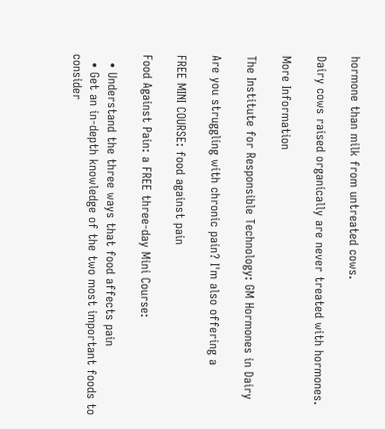hormone than milk from untreated cows.

Dairy cows raised organically are never treated with hormones.

More Information

The Institute for Responsible Technology: GM Hormones in Dairy

Are you struggling with chronic pain? I'm also offering a

FREE MINI COURSE: food against pain

Food Against Pain: a FREE three-day Mini Course:

  • Understand the three ways that food affects pain
  • Get an in-depth knowledge of the two most important foods to consider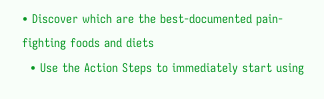• Discover which are the best-documented pain-fighting foods and diets
  • Use the Action Steps to immediately start using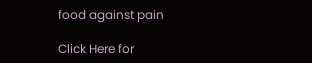food against pain

Click Here for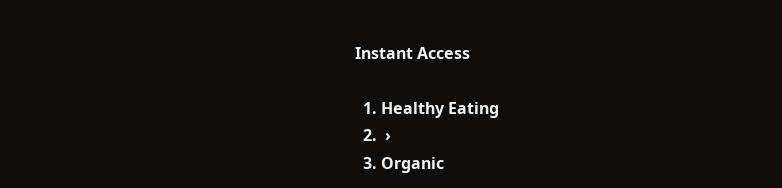Instant Access

  1. Healthy Eating
  2.  ›
  3. Organic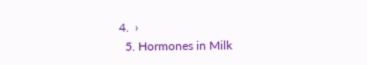4.  ›
  5. Hormones in Milk